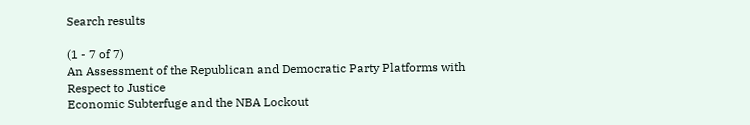Search results

(1 - 7 of 7)
An Assessment of the Republican and Democratic Party Platforms with Respect to Justice
Economic Subterfuge and the NBA Lockout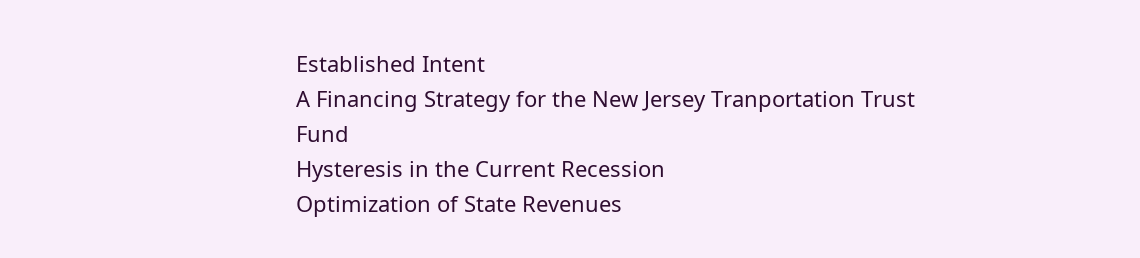Established Intent
A Financing Strategy for the New Jersey Tranportation Trust Fund
Hysteresis in the Current Recession
Optimization of State Revenues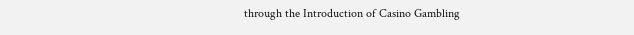through the Introduction of Casino Gambling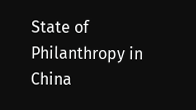State of Philanthropy in China